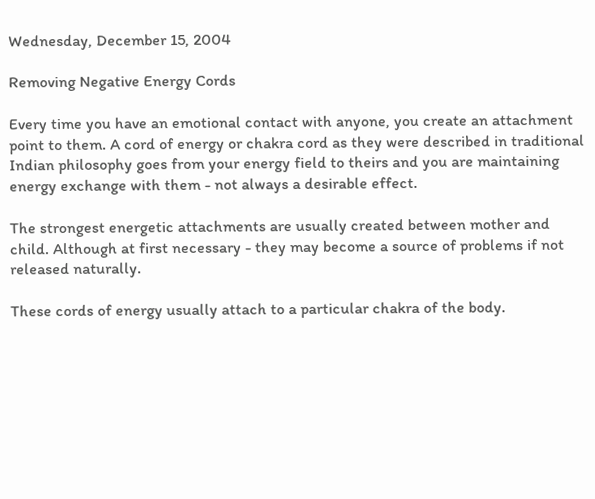Wednesday, December 15, 2004

Removing Negative Energy Cords

Every time you have an emotional contact with anyone, you create an attachment point to them. A cord of energy or chakra cord as they were described in traditional Indian philosophy goes from your energy field to theirs and you are maintaining energy exchange with them - not always a desirable effect.

The strongest energetic attachments are usually created between mother and child. Although at first necessary - they may become a source of problems if not released naturally.

These cords of energy usually attach to a particular chakra of the body.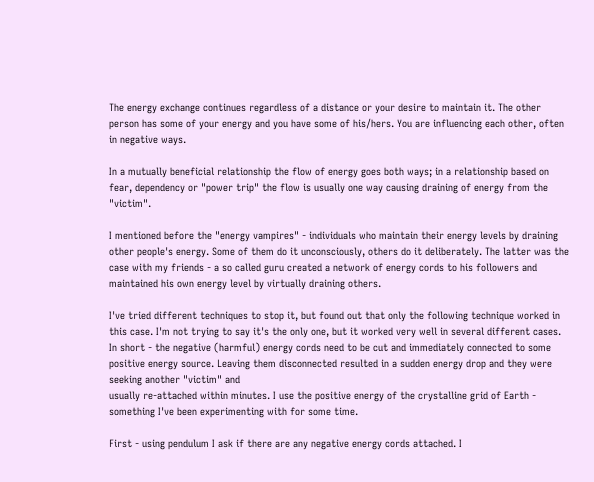The energy exchange continues regardless of a distance or your desire to maintain it. The other person has some of your energy and you have some of his/hers. You are influencing each other, often in negative ways.

In a mutually beneficial relationship the flow of energy goes both ways; in a relationship based on fear, dependency or "power trip" the flow is usually one way causing draining of energy from the "victim".

I mentioned before the "energy vampires" - individuals who maintain their energy levels by draining other people's energy. Some of them do it unconsciously, others do it deliberately. The latter was the case with my friends - a so called guru created a network of energy cords to his followers and maintained his own energy level by virtually draining others.

I've tried different techniques to stop it, but found out that only the following technique worked in this case. I'm not trying to say it's the only one, but it worked very well in several different cases.
In short - the negative (harmful) energy cords need to be cut and immediately connected to some positive energy source. Leaving them disconnected resulted in a sudden energy drop and they were seeking another "victim" and
usually re-attached within minutes. I use the positive energy of the crystalline grid of Earth - something I've been experimenting with for some time.

First - using pendulum I ask if there are any negative energy cords attached. I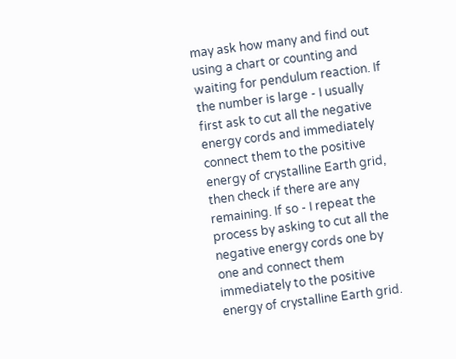may ask how many and find out using a chart or counting and waiting for pendulum reaction. If the number is large - I usually first ask to cut all the negative energy cords and immediately connect them to the positive energy of crystalline Earth grid, then check if there are any remaining. If so - I repeat the process by asking to cut all the negative energy cords one by one and connect them immediately to the positive energy of crystalline Earth grid.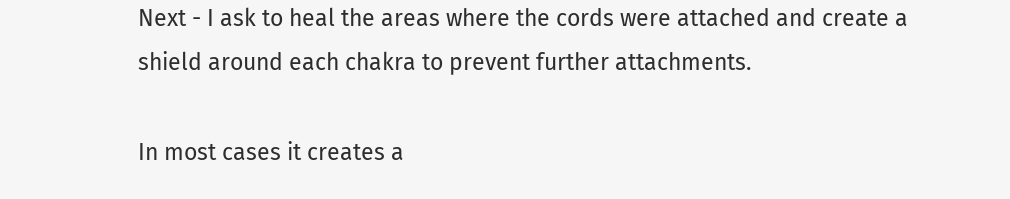Next - I ask to heal the areas where the cords were attached and create a shield around each chakra to prevent further attachments.

In most cases it creates a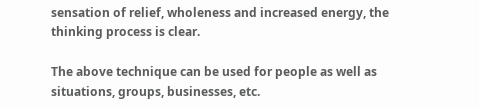sensation of relief, wholeness and increased energy, the thinking process is clear.

The above technique can be used for people as well as situations, groups, businesses, etc.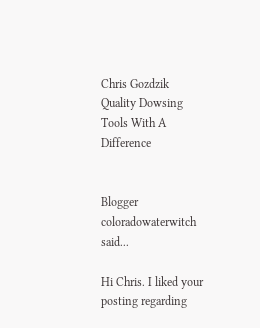Chris Gozdzik
Quality Dowsing Tools With A Difference


Blogger coloradowaterwitch said...

Hi Chris. I liked your posting regarding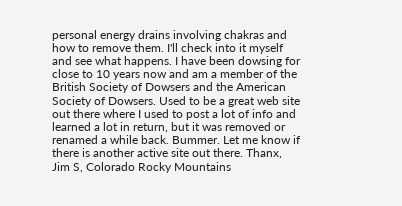personal energy drains involving chakras and how to remove them. I'll check into it myself and see what happens. I have been dowsing for close to 10 years now and am a member of the British Society of Dowsers and the American Society of Dowsers. Used to be a great web site out there where I used to post a lot of info and learned a lot in return, but it was removed or renamed a while back. Bummer. Let me know if there is another active site out there. Thanx, Jim S, Colorado Rocky Mountains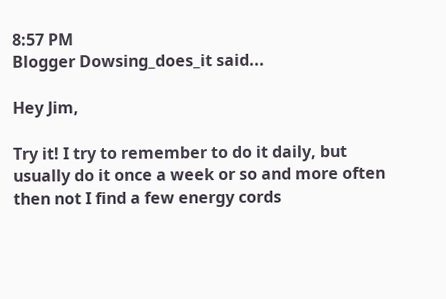8:57 PM
Blogger Dowsing_does_it said...

Hey Jim,

Try it! I try to remember to do it daily, but usually do it once a week or so and more often then not I find a few energy cords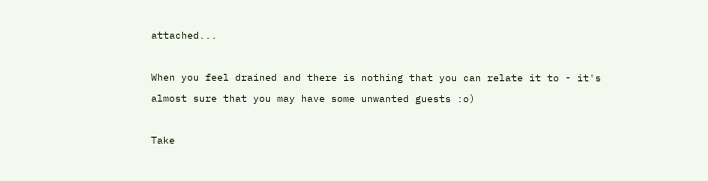attached...

When you feel drained and there is nothing that you can relate it to - it's almost sure that you may have some unwanted guests :o)

Take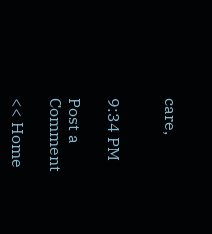care,


9:34 PM

Post a Comment

<< Home